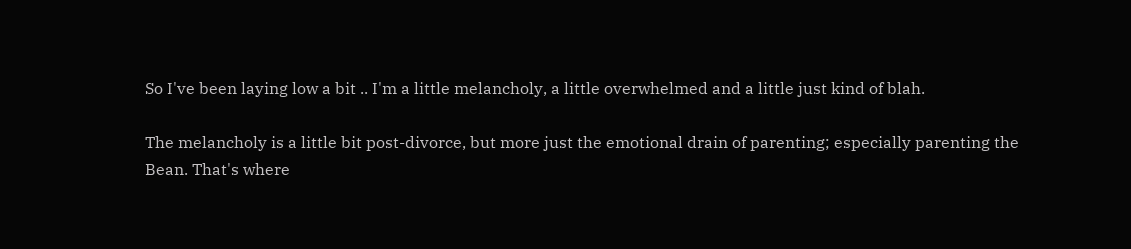So I've been laying low a bit .. I'm a little melancholy, a little overwhelmed and a little just kind of blah.

The melancholy is a little bit post-divorce, but more just the emotional drain of parenting; especially parenting the Bean. That's where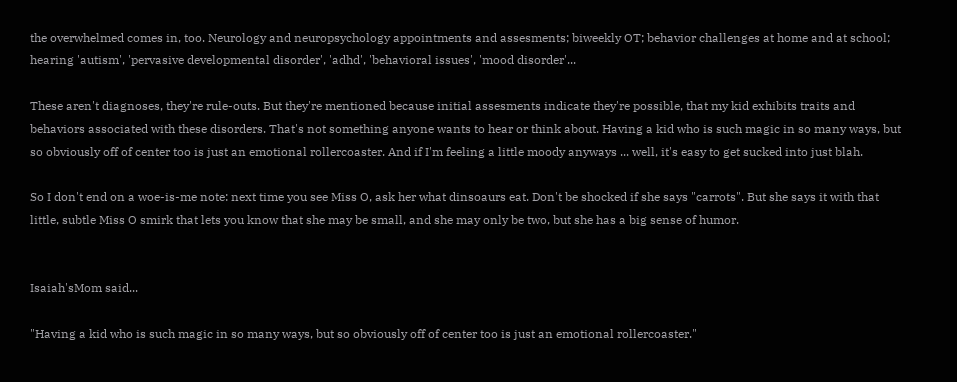the overwhelmed comes in, too. Neurology and neuropsychology appointments and assesments; biweekly OT; behavior challenges at home and at school; hearing 'autism', 'pervasive developmental disorder', 'adhd', 'behavioral issues', 'mood disorder'...

These aren't diagnoses, they're rule-outs. But they're mentioned because initial assesments indicate they're possible, that my kid exhibits traits and behaviors associated with these disorders. That's not something anyone wants to hear or think about. Having a kid who is such magic in so many ways, but so obviously off of center too is just an emotional rollercoaster. And if I'm feeling a little moody anyways ... well, it's easy to get sucked into just blah.

So I don't end on a woe-is-me note: next time you see Miss O, ask her what dinsoaurs eat. Don't be shocked if she says "carrots". But she says it with that little, subtle Miss O smirk that lets you know that she may be small, and she may only be two, but she has a big sense of humor.


Isaiah'sMom said...

"Having a kid who is such magic in so many ways, but so obviously off of center too is just an emotional rollercoaster."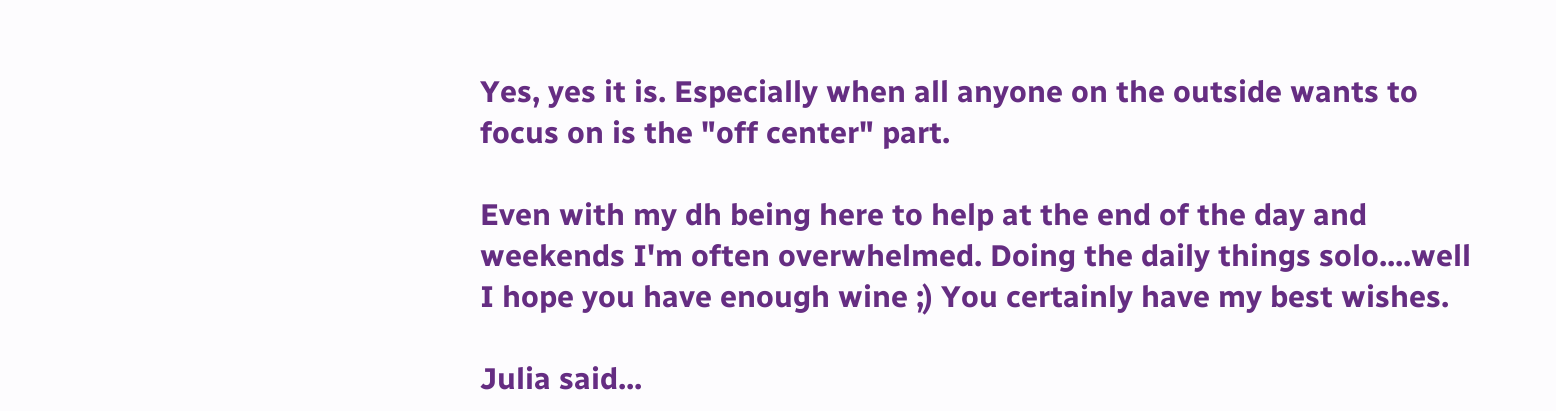Yes, yes it is. Especially when all anyone on the outside wants to focus on is the "off center" part.

Even with my dh being here to help at the end of the day and weekends I'm often overwhelmed. Doing the daily things solo....well I hope you have enough wine ;) You certainly have my best wishes.

Julia said...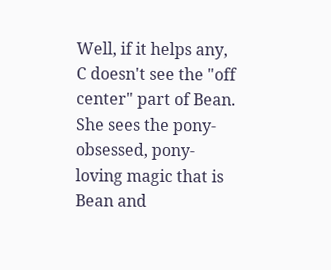Well, if it helps any, C doesn't see the "off center" part of Bean. She sees the pony-obsessed, pony-loving magic that is Bean and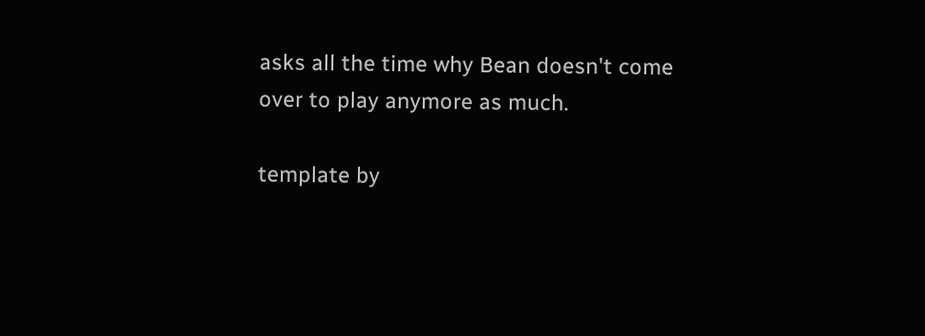asks all the time why Bean doesn't come over to play anymore as much.

template by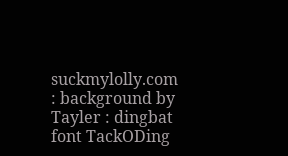suckmylolly.com : background by Tayler : dingbat font TackODing